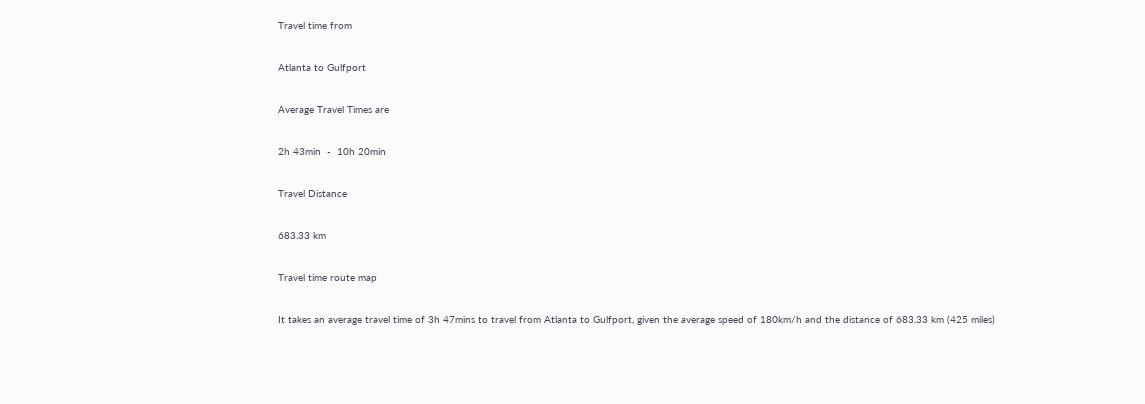Travel time from

Atlanta to Gulfport

Average Travel Times are

2h 43min  -  10h 20min

Travel Distance

683.33 km

Travel time route map

It takes an average travel time of 3h 47mins to travel from Atlanta to Gulfport, given the average speed of 180km/h and the distance of 683.33 km (425 miles)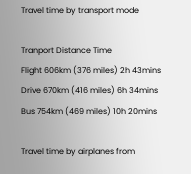Travel time by transport mode

Tranport Distance Time
Flight 606km (376 miles) 2h 43mins
Drive 670km (416 miles) 6h 34mins
Bus 754km (469 miles) 10h 20mins

Travel time by airplanes from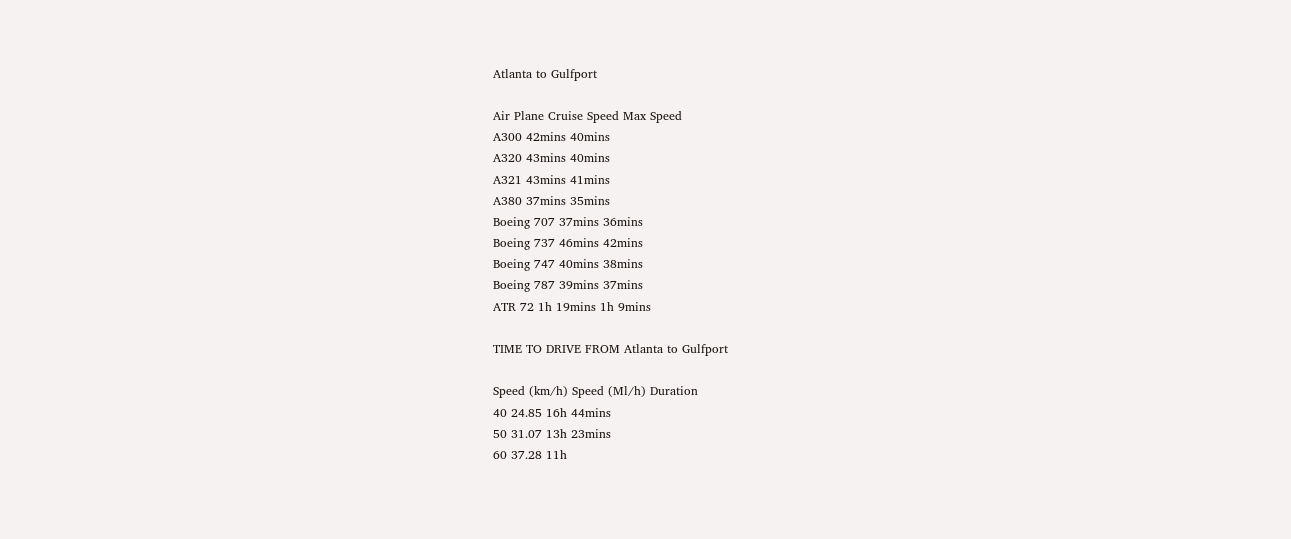Atlanta to Gulfport

Air Plane Cruise Speed Max Speed
A300 42mins 40mins
A320 43mins 40mins
A321 43mins 41mins
A380 37mins 35mins
Boeing 707 37mins 36mins
Boeing 737 46mins 42mins
Boeing 747 40mins 38mins
Boeing 787 39mins 37mins
ATR 72 1h 19mins 1h 9mins

TIME TO DRIVE FROM Atlanta to Gulfport

Speed (km/h) Speed (Ml/h) Duration
40 24.85 16h 44mins
50 31.07 13h 23mins
60 37.28 11h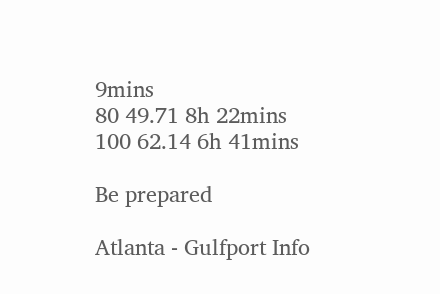9mins
80 49.71 8h 22mins
100 62.14 6h 41mins

Be prepared

Atlanta - Gulfport Info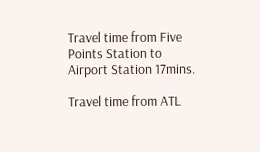Travel time from Five Points Station to Airport Station 17mins.

Travel time from ATL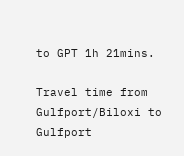to GPT 1h 21mins.

Travel time from Gulfport/Biloxi to Gulfport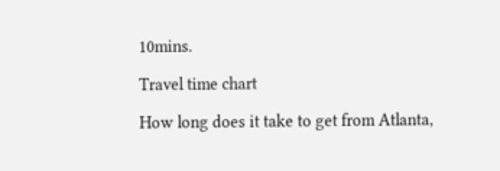10mins.

Travel time chart

How long does it take to get from Atlanta,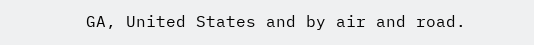GA, United States and by air and road.